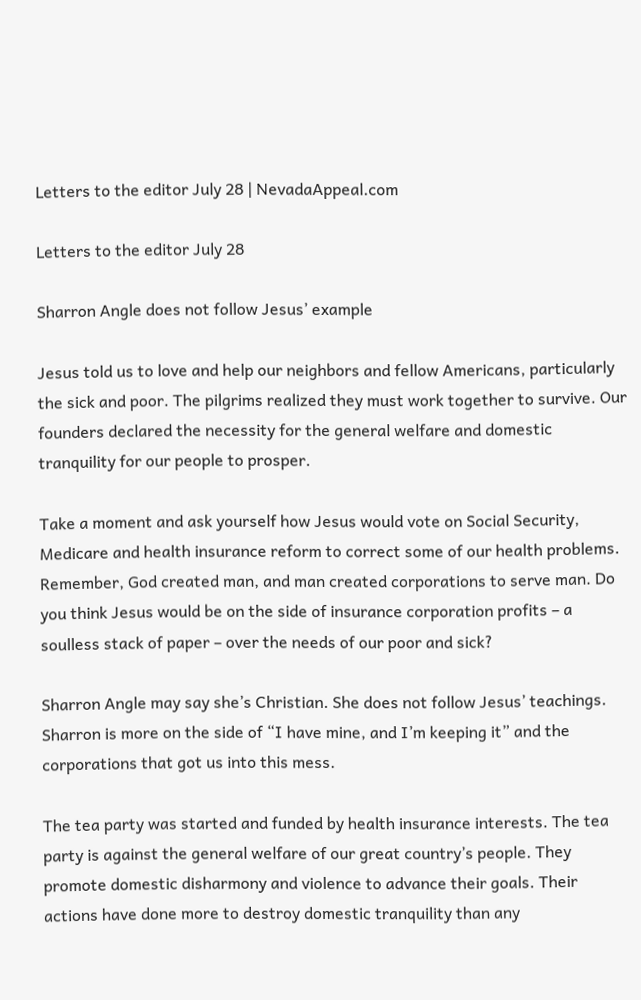Letters to the editor July 28 | NevadaAppeal.com

Letters to the editor July 28

Sharron Angle does not follow Jesus’ example

Jesus told us to love and help our neighbors and fellow Americans, particularly the sick and poor. The pilgrims realized they must work together to survive. Our founders declared the necessity for the general welfare and domestic tranquility for our people to prosper.

Take a moment and ask yourself how Jesus would vote on Social Security, Medicare and health insurance reform to correct some of our health problems. Remember, God created man, and man created corporations to serve man. Do you think Jesus would be on the side of insurance corporation profits – a soulless stack of paper – over the needs of our poor and sick?

Sharron Angle may say she’s Christian. She does not follow Jesus’ teachings. Sharron is more on the side of “I have mine, and I’m keeping it” and the corporations that got us into this mess.

The tea party was started and funded by health insurance interests. The tea party is against the general welfare of our great country’s people. They promote domestic disharmony and violence to advance their goals. Their actions have done more to destroy domestic tranquility than any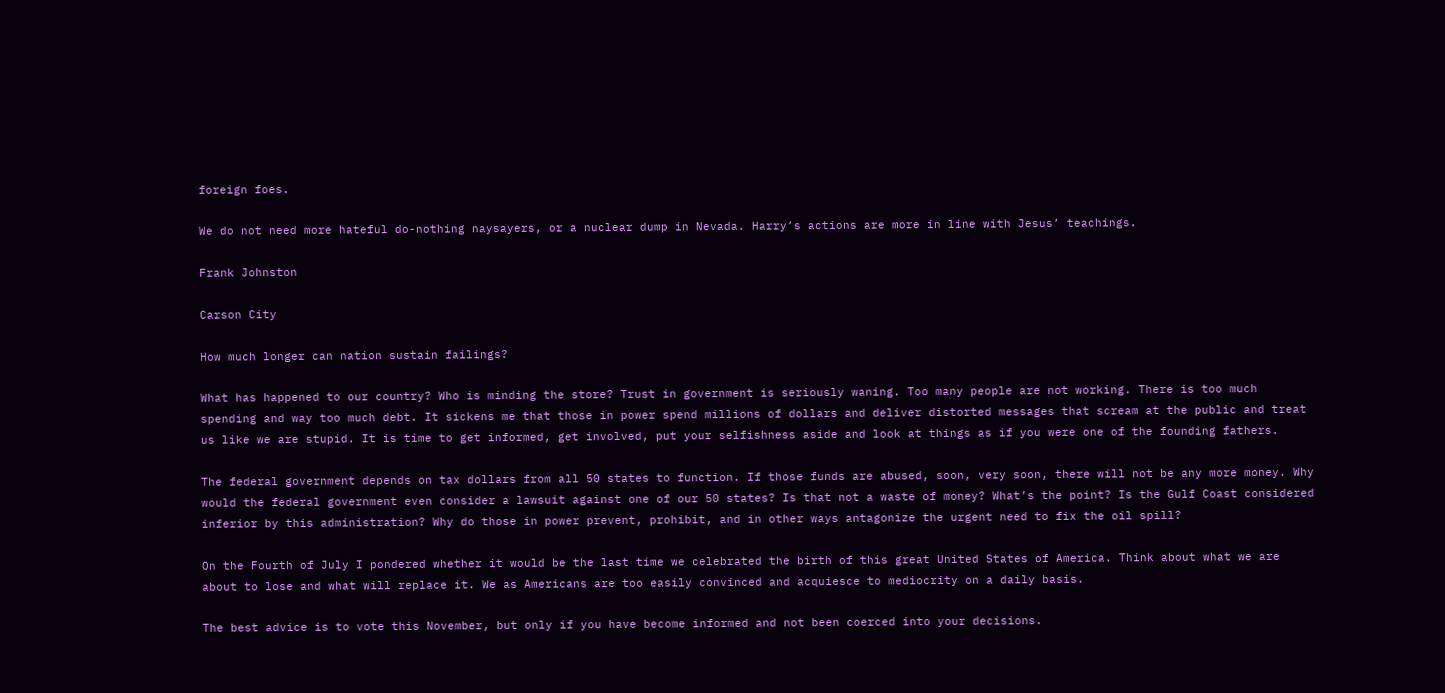foreign foes.

We do not need more hateful do-nothing naysayers, or a nuclear dump in Nevada. Harry’s actions are more in line with Jesus’ teachings.

Frank Johnston

Carson City

How much longer can nation sustain failings?

What has happened to our country? Who is minding the store? Trust in government is seriously waning. Too many people are not working. There is too much spending and way too much debt. It sickens me that those in power spend millions of dollars and deliver distorted messages that scream at the public and treat us like we are stupid. It is time to get informed, get involved, put your selfishness aside and look at things as if you were one of the founding fathers.

The federal government depends on tax dollars from all 50 states to function. If those funds are abused, soon, very soon, there will not be any more money. Why would the federal government even consider a lawsuit against one of our 50 states? Is that not a waste of money? What’s the point? Is the Gulf Coast considered inferior by this administration? Why do those in power prevent, prohibit, and in other ways antagonize the urgent need to fix the oil spill?

On the Fourth of July I pondered whether it would be the last time we celebrated the birth of this great United States of America. Think about what we are about to lose and what will replace it. We as Americans are too easily convinced and acquiesce to mediocrity on a daily basis.

The best advice is to vote this November, but only if you have become informed and not been coerced into your decisions.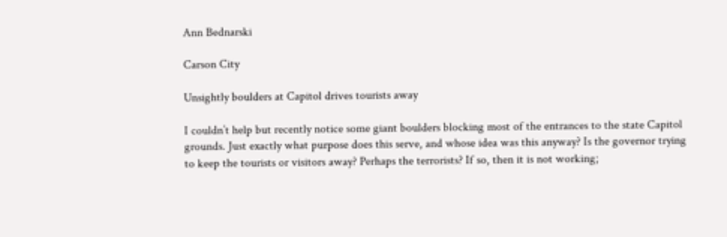Ann Bednarski

Carson City

Unsightly boulders at Capitol drives tourists away

I couldn’t help but recently notice some giant boulders blocking most of the entrances to the state Capitol grounds. Just exactly what purpose does this serve, and whose idea was this anyway? Is the governor trying to keep the tourists or visitors away? Perhaps the terrorists? If so, then it is not working;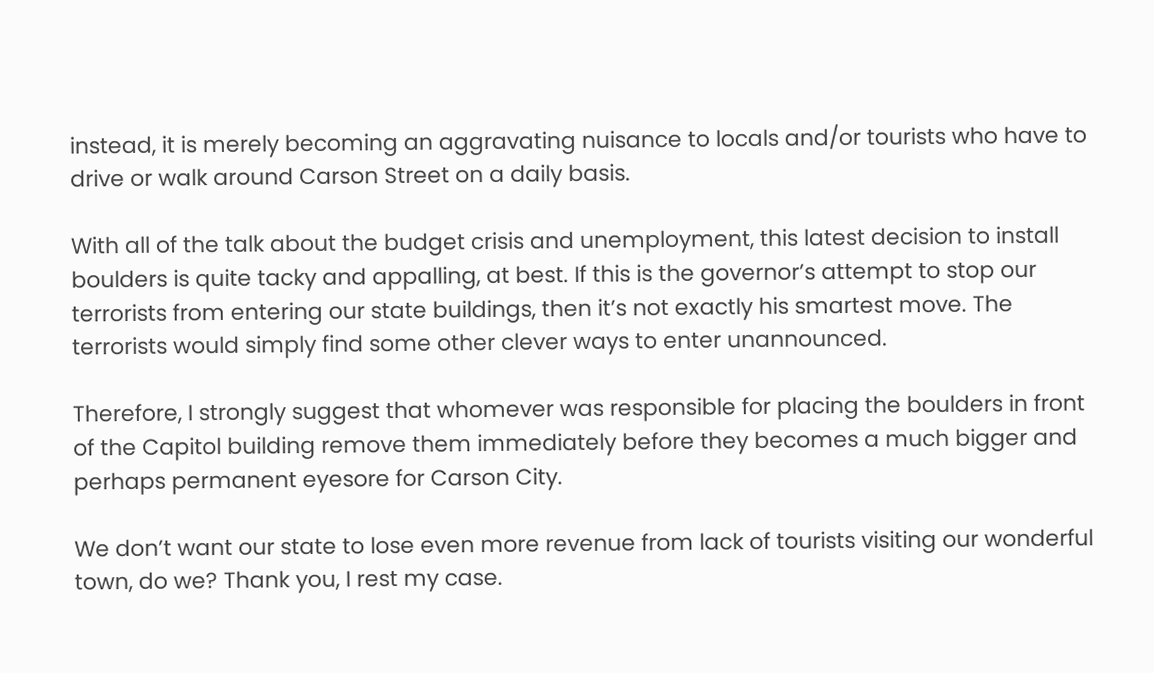instead, it is merely becoming an aggravating nuisance to locals and/or tourists who have to drive or walk around Carson Street on a daily basis.

With all of the talk about the budget crisis and unemployment, this latest decision to install boulders is quite tacky and appalling, at best. If this is the governor’s attempt to stop our terrorists from entering our state buildings, then it’s not exactly his smartest move. The terrorists would simply find some other clever ways to enter unannounced.

Therefore, I strongly suggest that whomever was responsible for placing the boulders in front of the Capitol building remove them immediately before they becomes a much bigger and perhaps permanent eyesore for Carson City.

We don’t want our state to lose even more revenue from lack of tourists visiting our wonderful town, do we? Thank you, I rest my case.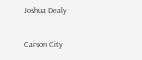Joshua Dealy

Carson City